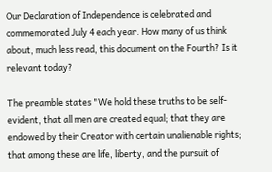Our Declaration of Independence is celebrated and commemorated July 4 each year. How many of us think about, much less read, this document on the Fourth? Is it relevant today?

The preamble states "We hold these truths to be self-evident, that all men are created equal; that they are endowed by their Creator with certain unalienable rights; that among these are life, liberty, and the pursuit of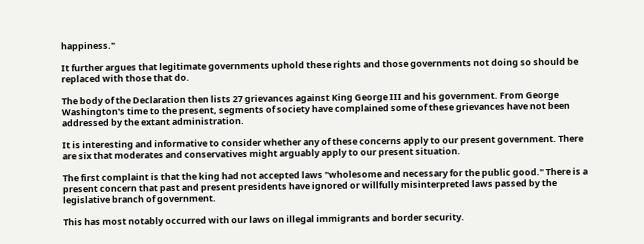happiness."

It further argues that legitimate governments uphold these rights and those governments not doing so should be replaced with those that do.

The body of the Declaration then lists 27 grievances against King George III and his government. From George Washington's time to the present, segments of society have complained some of these grievances have not been addressed by the extant administration.

It is interesting and informative to consider whether any of these concerns apply to our present government. There are six that moderates and conservatives might arguably apply to our present situation.

The first complaint is that the king had not accepted laws "wholesome and necessary for the public good." There is a present concern that past and present presidents have ignored or willfully misinterpreted laws passed by the legislative branch of government.

This has most notably occurred with our laws on illegal immigrants and border security.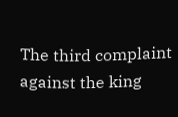The third complaint against the king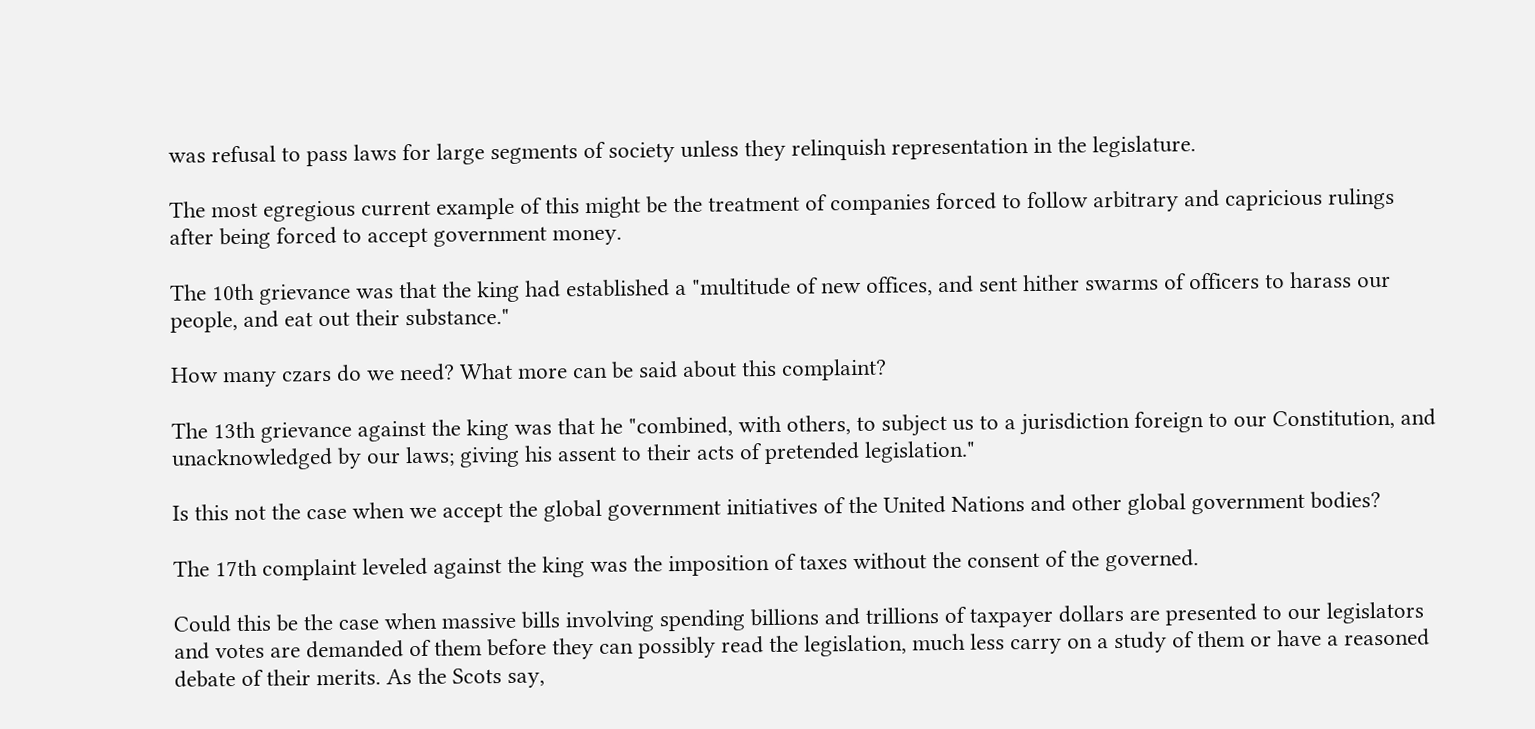was refusal to pass laws for large segments of society unless they relinquish representation in the legislature.

The most egregious current example of this might be the treatment of companies forced to follow arbitrary and capricious rulings after being forced to accept government money.

The 10th grievance was that the king had established a "multitude of new offices, and sent hither swarms of officers to harass our people, and eat out their substance."

How many czars do we need? What more can be said about this complaint?

The 13th grievance against the king was that he "combined, with others, to subject us to a jurisdiction foreign to our Constitution, and unacknowledged by our laws; giving his assent to their acts of pretended legislation."

Is this not the case when we accept the global government initiatives of the United Nations and other global government bodies?

The 17th complaint leveled against the king was the imposition of taxes without the consent of the governed.

Could this be the case when massive bills involving spending billions and trillions of taxpayer dollars are presented to our legislators and votes are demanded of them before they can possibly read the legislation, much less carry on a study of them or have a reasoned debate of their merits. As the Scots say,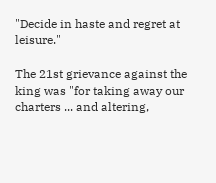"Decide in haste and regret at leisure."

The 21st grievance against the king was "for taking away our charters ... and altering,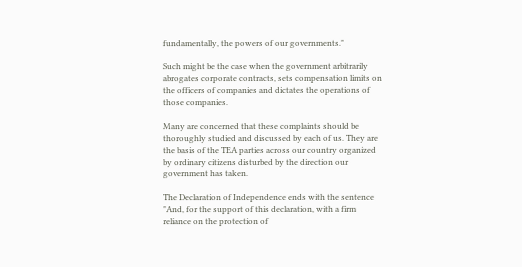fundamentally, the powers of our governments."

Such might be the case when the government arbitrarily abrogates corporate contracts, sets compensation limits on the officers of companies and dictates the operations of those companies.

Many are concerned that these complaints should be thoroughly studied and discussed by each of us. They are the basis of the TEA parties across our country organized by ordinary citizens disturbed by the direction our government has taken.

The Declaration of Independence ends with the sentence "And, for the support of this declaration, with a firm reliance on the protection of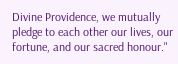Divine Providence, we mutually pledge to each other our lives, our fortune, and our sacred honour."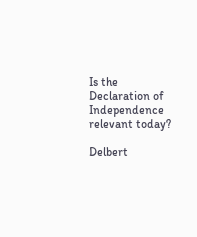Is the Declaration of Independence relevant today?

Delbert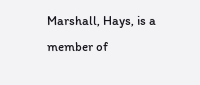Marshall, Hays, is a member of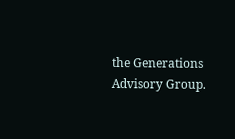the Generations Advisory Group.